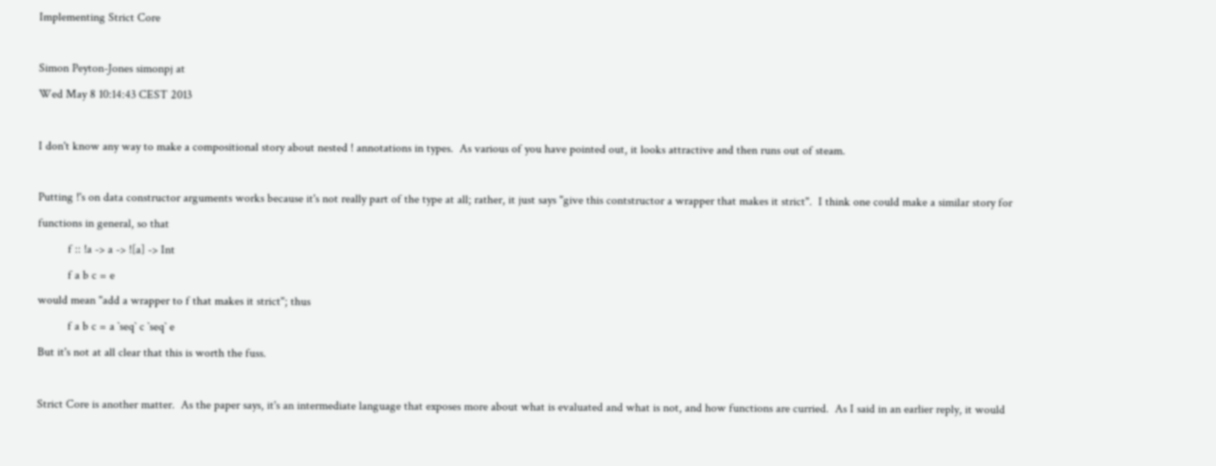Implementing Strict Core

Simon Peyton-Jones simonpj at
Wed May 8 10:14:43 CEST 2013

I don't know any way to make a compositional story about nested ! annotations in types.  As various of you have pointed out, it looks attractive and then runs out of steam.

Putting !'s on data constructor arguments works because it's not really part of the type at all; rather, it just says "give this contstructor a wrapper that makes it strict".  I think one could make a similar story for functions in general, so that
          f :: !a -> a -> ![a] -> Int
          f a b c = e
would mean "add a wrapper to f that makes it strict"; thus
          f a b c = a `seq` c `seq` e
But it's not at all clear that this is worth the fuss.

Strict Core is another matter.  As the paper says, it's an intermediate language that exposes more about what is evaluated and what is not, and how functions are curried.  As I said in an earlier reply, it would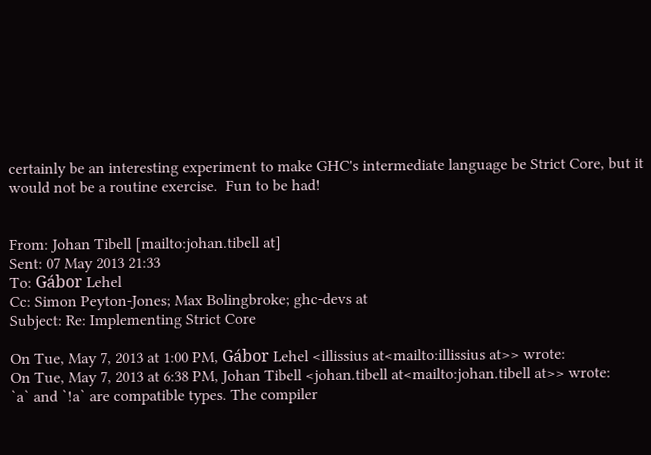certainly be an interesting experiment to make GHC's intermediate language be Strict Core, but it would not be a routine exercise.  Fun to be had!


From: Johan Tibell [mailto:johan.tibell at]
Sent: 07 May 2013 21:33
To: Gábor Lehel
Cc: Simon Peyton-Jones; Max Bolingbroke; ghc-devs at
Subject: Re: Implementing Strict Core

On Tue, May 7, 2013 at 1:00 PM, Gábor Lehel <illissius at<mailto:illissius at>> wrote:
On Tue, May 7, 2013 at 6:38 PM, Johan Tibell <johan.tibell at<mailto:johan.tibell at>> wrote:
`a` and `!a` are compatible types. The compiler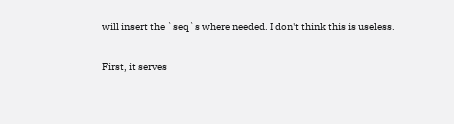will insert the `seq`s where needed. I don't think this is useless.

First, it serves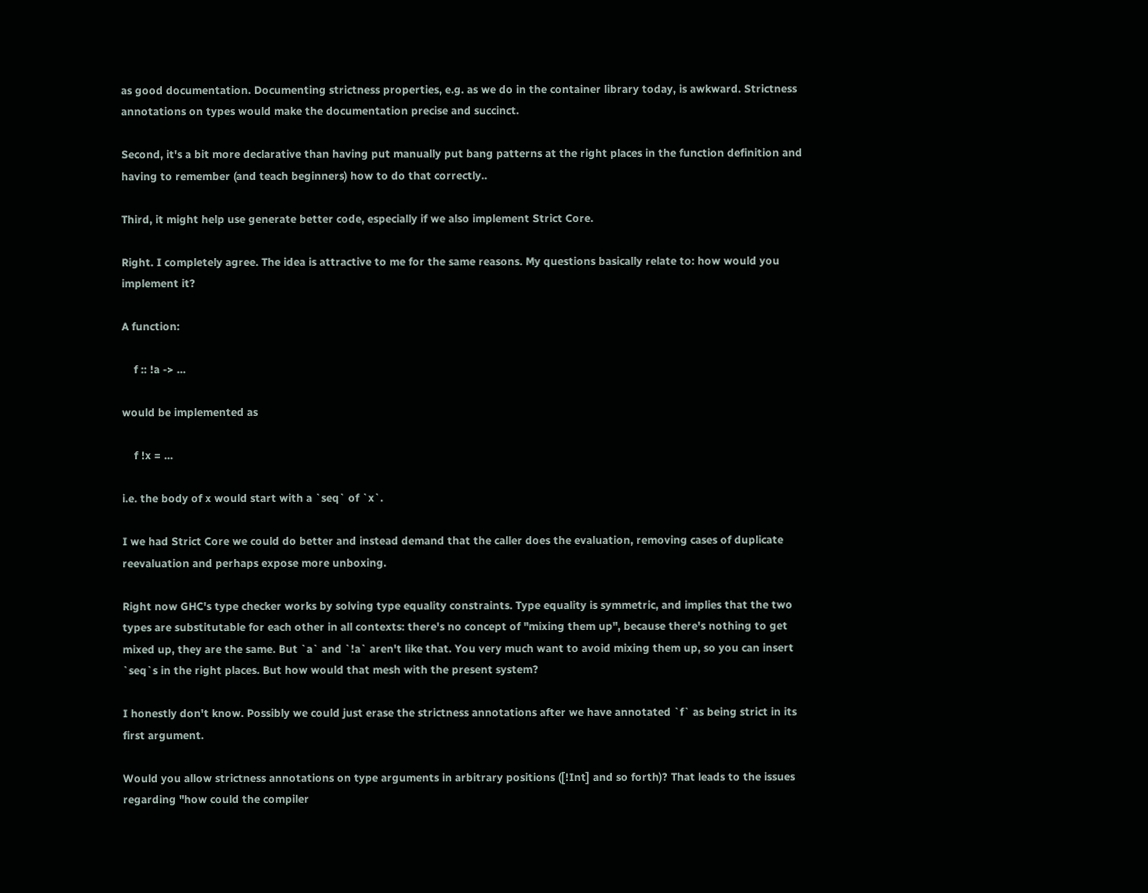as good documentation. Documenting strictness properties, e.g. as we do in the container library today, is awkward. Strictness annotations on types would make the documentation precise and succinct.

Second, it's a bit more declarative than having put manually put bang patterns at the right places in the function definition and having to remember (and teach beginners) how to do that correctly..

Third, it might help use generate better code, especially if we also implement Strict Core.

Right. I completely agree. The idea is attractive to me for the same reasons. My questions basically relate to: how would you implement it?

A function:

    f :: !a -> ...

would be implemented as

    f !x = ...

i.e. the body of x would start with a `seq` of `x`.

I we had Strict Core we could do better and instead demand that the caller does the evaluation, removing cases of duplicate reevaluation and perhaps expose more unboxing.

Right now GHC's type checker works by solving type equality constraints. Type equality is symmetric, and implies that the two types are substitutable for each other in all contexts: there's no concept of "mixing them up", because there's nothing to get mixed up, they are the same. But `a` and `!a` aren't like that. You very much want to avoid mixing them up, so you can insert `seq`s in the right places. But how would that mesh with the present system?

I honestly don't know. Possibly we could just erase the strictness annotations after we have annotated `f` as being strict in its first argument.

Would you allow strictness annotations on type arguments in arbitrary positions ([!Int] and so forth)? That leads to the issues regarding "how could the compiler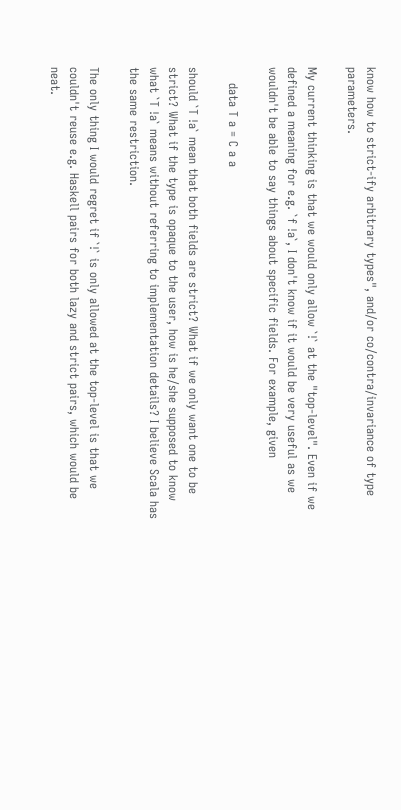know how to strict-ify arbitrary types", and/or co/contra/invariance of type parameters.

My current thinking is that we would only allow `!` at the "top-level". Even if we defined a meaning for e.g. `f !a`, I don't know if it would be very useful as we wouldn't be able to say things about specific fields. For example, given

    data T a = C a a

should `T !a` mean that both fields are strict? What if we only want one to be strict? What if the type is opaque to the user, how is he/she supposed to know what `T !a` means without referring to implementation details? I believe Scala has the same restriction.

The only thing I would regret if `!` is only allowed at the top-level is that we couldn't reuse e.g. Haskell pairs for both lazy and strict pairs, which would be neat.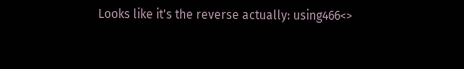Looks like it's the reverse actually: using466<>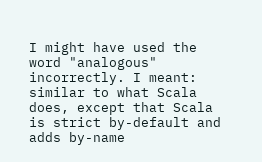I might have used the word "analogous" incorrectly. I meant: similar to what Scala does, except that Scala is strict by-default and adds by-name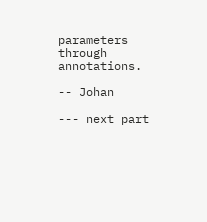parameters through annotations.

-- Johan

--- next part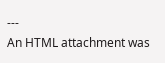---
An HTML attachment was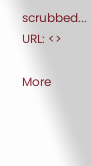scrubbed...
URL: <>

More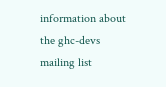information about the ghc-devs mailing list